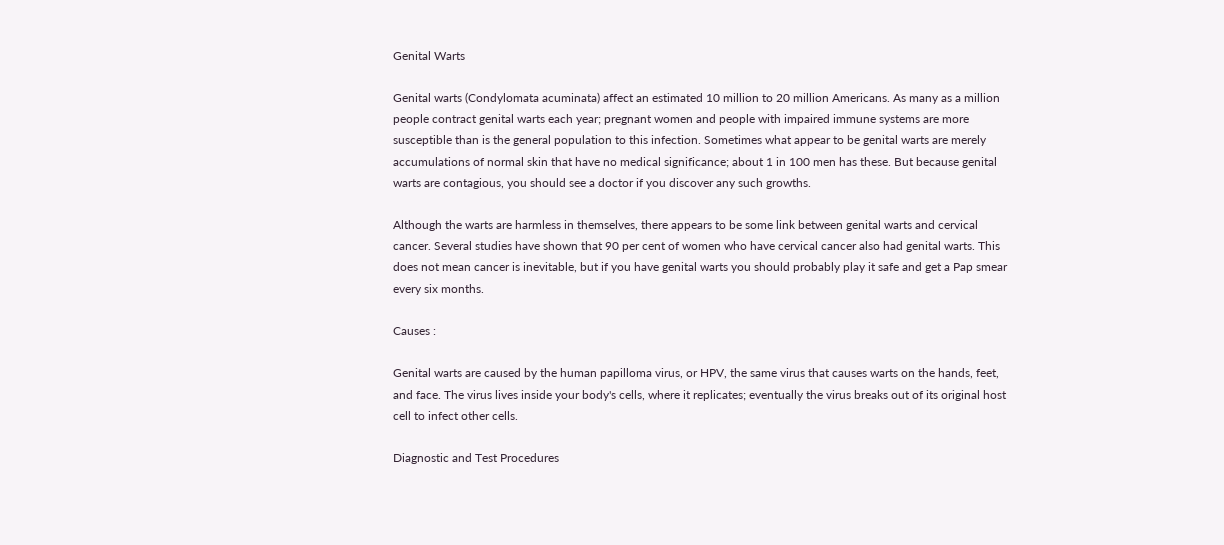Genital Warts

Genital warts (Condylomata acuminata) affect an estimated 10 million to 20 million Americans. As many as a million people contract genital warts each year; pregnant women and people with impaired immune systems are more susceptible than is the general population to this infection. Sometimes what appear to be genital warts are merely accumulations of normal skin that have no medical significance; about 1 in 100 men has these. But because genital warts are contagious, you should see a doctor if you discover any such growths.

Although the warts are harmless in themselves, there appears to be some link between genital warts and cervical cancer. Several studies have shown that 90 per cent of women who have cervical cancer also had genital warts. This does not mean cancer is inevitable, but if you have genital warts you should probably play it safe and get a Pap smear every six months.

Causes :

Genital warts are caused by the human papilloma virus, or HPV, the same virus that causes warts on the hands, feet, and face. The virus lives inside your body's cells, where it replicates; eventually the virus breaks out of its original host cell to infect other cells.

Diagnostic and Test Procedures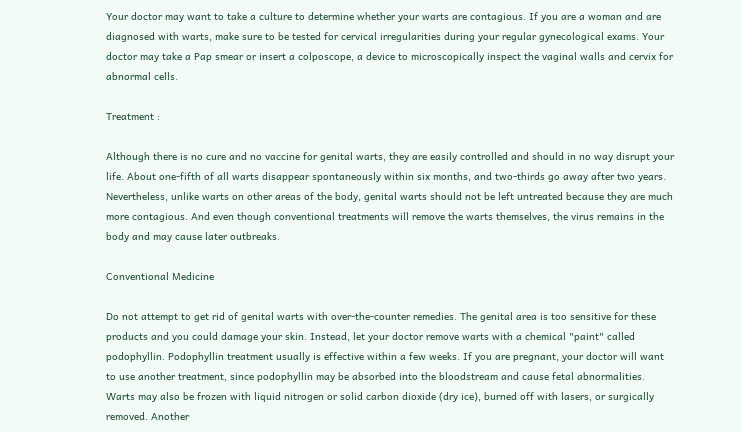Your doctor may want to take a culture to determine whether your warts are contagious. If you are a woman and are diagnosed with warts, make sure to be tested for cervical irregularities during your regular gynecological exams. Your doctor may take a Pap smear or insert a colposcope, a device to microscopically inspect the vaginal walls and cervix for abnormal cells.

Treatment :

Although there is no cure and no vaccine for genital warts, they are easily controlled and should in no way disrupt your life. About one-fifth of all warts disappear spontaneously within six months, and two-thirds go away after two years. Nevertheless, unlike warts on other areas of the body, genital warts should not be left untreated because they are much more contagious. And even though conventional treatments will remove the warts themselves, the virus remains in the body and may cause later outbreaks.

Conventional Medicine

Do not attempt to get rid of genital warts with over-the-counter remedies. The genital area is too sensitive for these products and you could damage your skin. Instead, let your doctor remove warts with a chemical "paint" called podophyllin. Podophyllin treatment usually is effective within a few weeks. If you are pregnant, your doctor will want to use another treatment, since podophyllin may be absorbed into the bloodstream and cause fetal abnormalities. Warts may also be frozen with liquid nitrogen or solid carbon dioxide (dry ice), burned off with lasers, or surgically removed. Another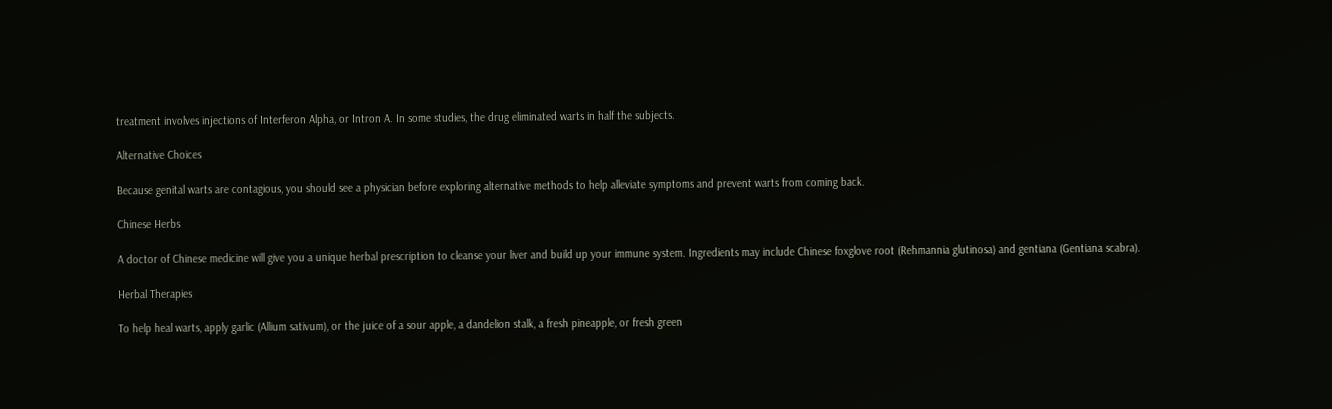treatment involves injections of Interferon Alpha, or Intron A. In some studies, the drug eliminated warts in half the subjects.

Alternative Choices

Because genital warts are contagious, you should see a physician before exploring alternative methods to help alleviate symptoms and prevent warts from coming back.

Chinese Herbs

A doctor of Chinese medicine will give you a unique herbal prescription to cleanse your liver and build up your immune system. Ingredients may include Chinese foxglove root (Rehmannia glutinosa) and gentiana (Gentiana scabra).

Herbal Therapies

To help heal warts, apply garlic (Allium sativum), or the juice of a sour apple, a dandelion stalk, a fresh pineapple, or fresh green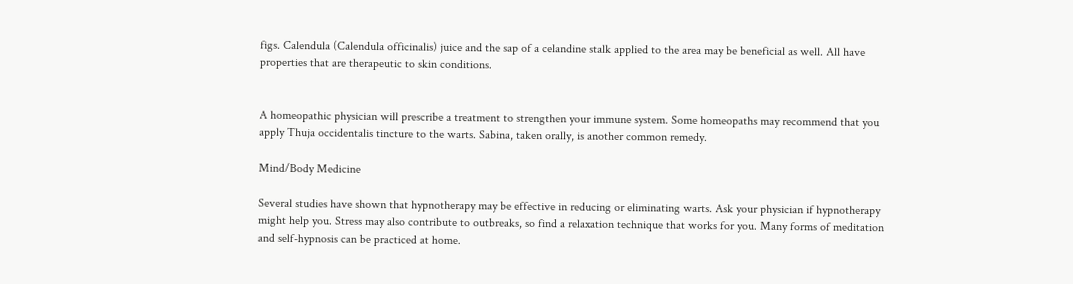figs. Calendula (Calendula officinalis) juice and the sap of a celandine stalk applied to the area may be beneficial as well. All have properties that are therapeutic to skin conditions.


A homeopathic physician will prescribe a treatment to strengthen your immune system. Some homeopaths may recommend that you apply Thuja occidentalis tincture to the warts. Sabina, taken orally, is another common remedy.

Mind/Body Medicine

Several studies have shown that hypnotherapy may be effective in reducing or eliminating warts. Ask your physician if hypnotherapy might help you. Stress may also contribute to outbreaks, so find a relaxation technique that works for you. Many forms of meditation and self-hypnosis can be practiced at home.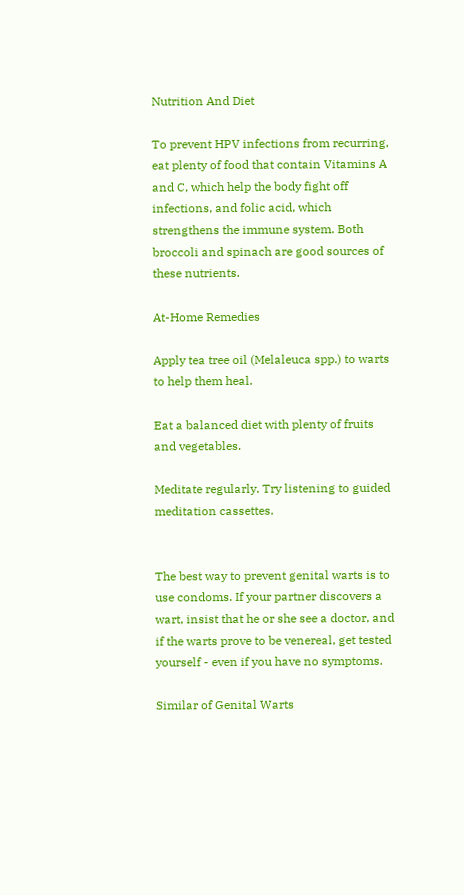Nutrition And Diet

To prevent HPV infections from recurring, eat plenty of food that contain Vitamins A and C, which help the body fight off infections, and folic acid, which strengthens the immune system. Both broccoli and spinach are good sources of these nutrients.

At-Home Remedies

Apply tea tree oil (Melaleuca spp.) to warts to help them heal.

Eat a balanced diet with plenty of fruits and vegetables.

Meditate regularly. Try listening to guided meditation cassettes.


The best way to prevent genital warts is to use condoms. If your partner discovers a wart, insist that he or she see a doctor, and if the warts prove to be venereal, get tested yourself - even if you have no symptoms.

Similar of Genital Warts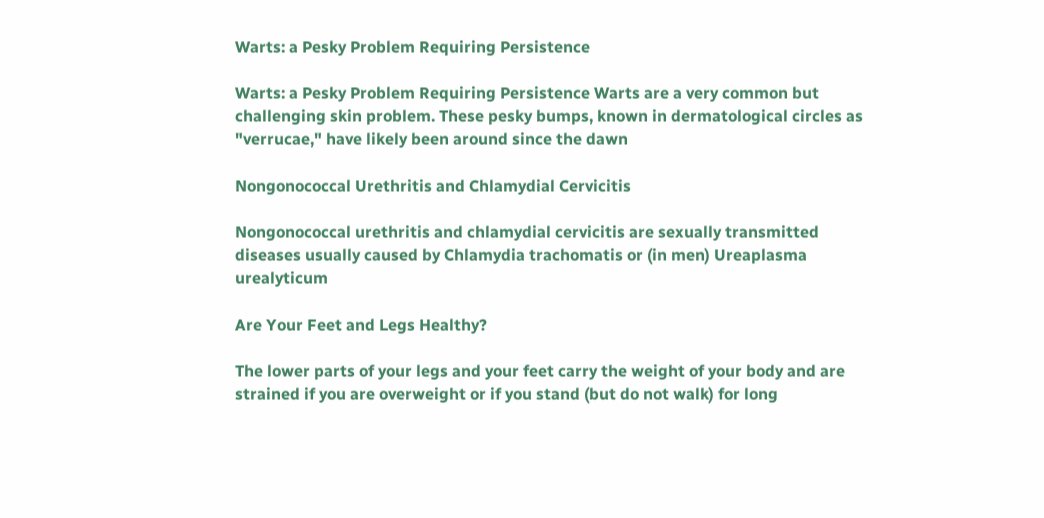Warts: a Pesky Problem Requiring Persistence

Warts: a Pesky Problem Requiring Persistence Warts are a very common but challenging skin problem. These pesky bumps, known in dermatological circles as "verrucae," have likely been around since the dawn

Nongonococcal Urethritis and Chlamydial Cervicitis

Nongonococcal urethritis and chlamydial cervicitis are sexually transmitted diseases usually caused by Chlamydia trachomatis or (in men) Ureaplasma urealyticum

Are Your Feet and Legs Healthy?

The lower parts of your legs and your feet carry the weight of your body and are strained if you are overweight or if you stand (but do not walk) for long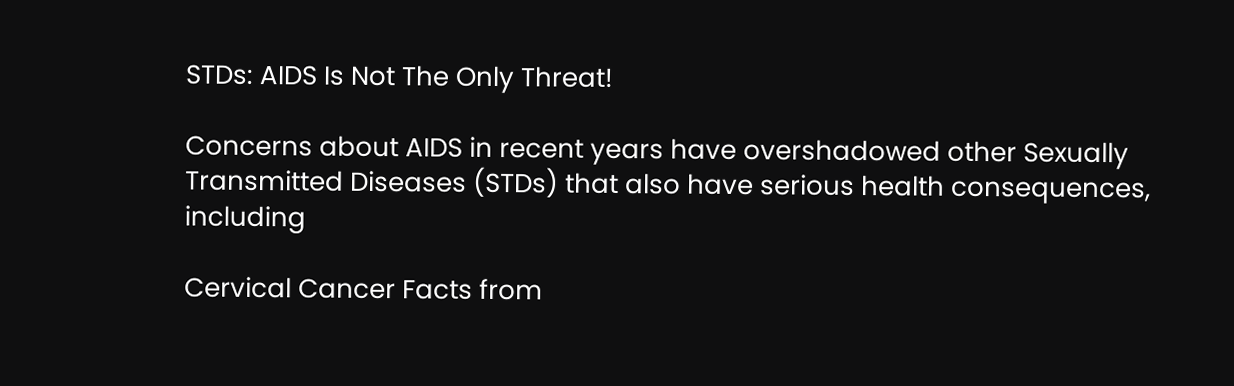STDs: AIDS Is Not The Only Threat!

Concerns about AIDS in recent years have overshadowed other Sexually Transmitted Diseases (STDs) that also have serious health consequences, including

Cervical Cancer Facts from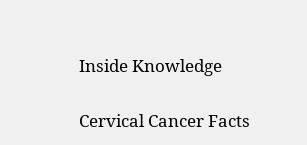Inside Knowledge

Cervical Cancer Facts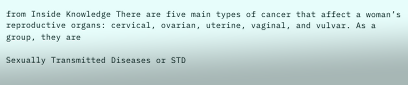from Inside Knowledge There are five main types of cancer that affect a woman’s reproductive organs: cervical, ovarian, uterine, vaginal, and vulvar. As a group, they are

Sexually Transmitted Diseases or STD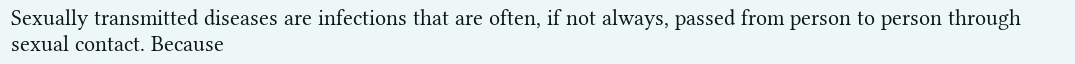Sexually transmitted diseases are infections that are often, if not always, passed from person to person through sexual contact. Because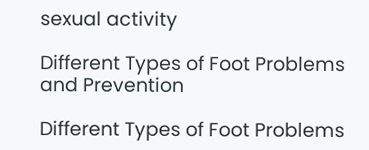sexual activity

Different Types of Foot Problems and Prevention

Different Types of Foot Problems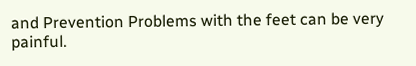and Prevention Problems with the feet can be very painful.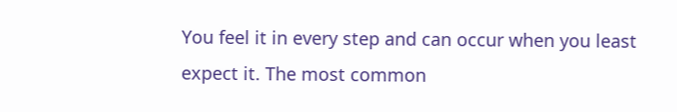You feel it in every step and can occur when you least expect it. The most common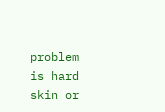problem is hard skin or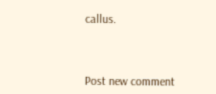callus.



Post new comment